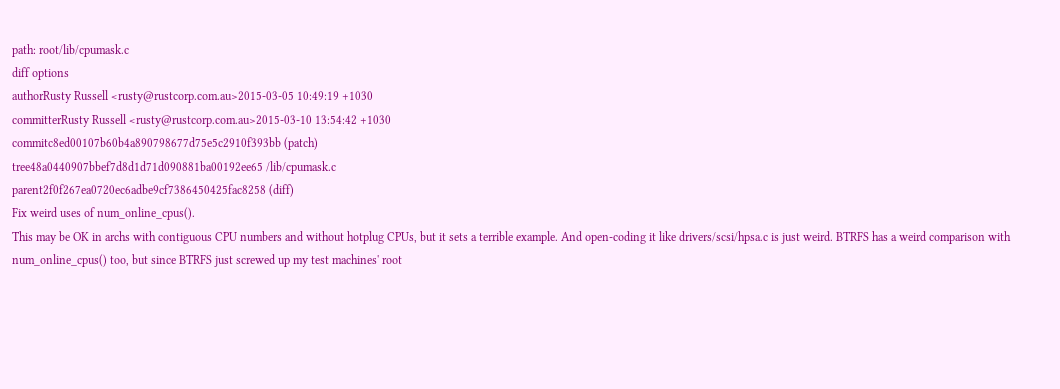path: root/lib/cpumask.c
diff options
authorRusty Russell <rusty@rustcorp.com.au>2015-03-05 10:49:19 +1030
committerRusty Russell <rusty@rustcorp.com.au>2015-03-10 13:54:42 +1030
commitc8ed00107b60b4a890798677d75e5c2910f393bb (patch)
tree48a0440907bbef7d8d1d71d090881ba00192ee65 /lib/cpumask.c
parent2f0f267ea0720ec6adbe9cf7386450425fac8258 (diff)
Fix weird uses of num_online_cpus().
This may be OK in archs with contiguous CPU numbers and without hotplug CPUs, but it sets a terrible example. And open-coding it like drivers/scsi/hpsa.c is just weird. BTRFS has a weird comparison with num_online_cpus() too, but since BTRFS just screwed up my test machines' root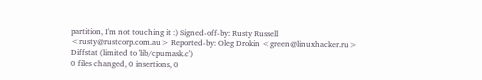partition, I'm not touching it :) Signed-off-by: Rusty Russell <rusty@rustcorp.com.au> Reported-by: Oleg Drokin <green@linuxhacker.ru>
Diffstat (limited to 'lib/cpumask.c')
0 files changed, 0 insertions, 0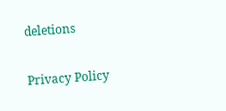deletions

Privacy Policy